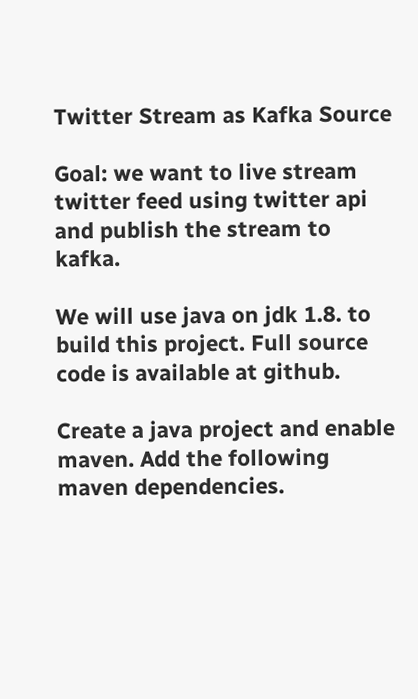Twitter Stream as Kafka Source

Goal: we want to live stream twitter feed using twitter api and publish the stream to kafka.

We will use java on jdk 1.8. to build this project. Full source code is available at github.

Create a java project and enable maven. Add the following maven dependencies.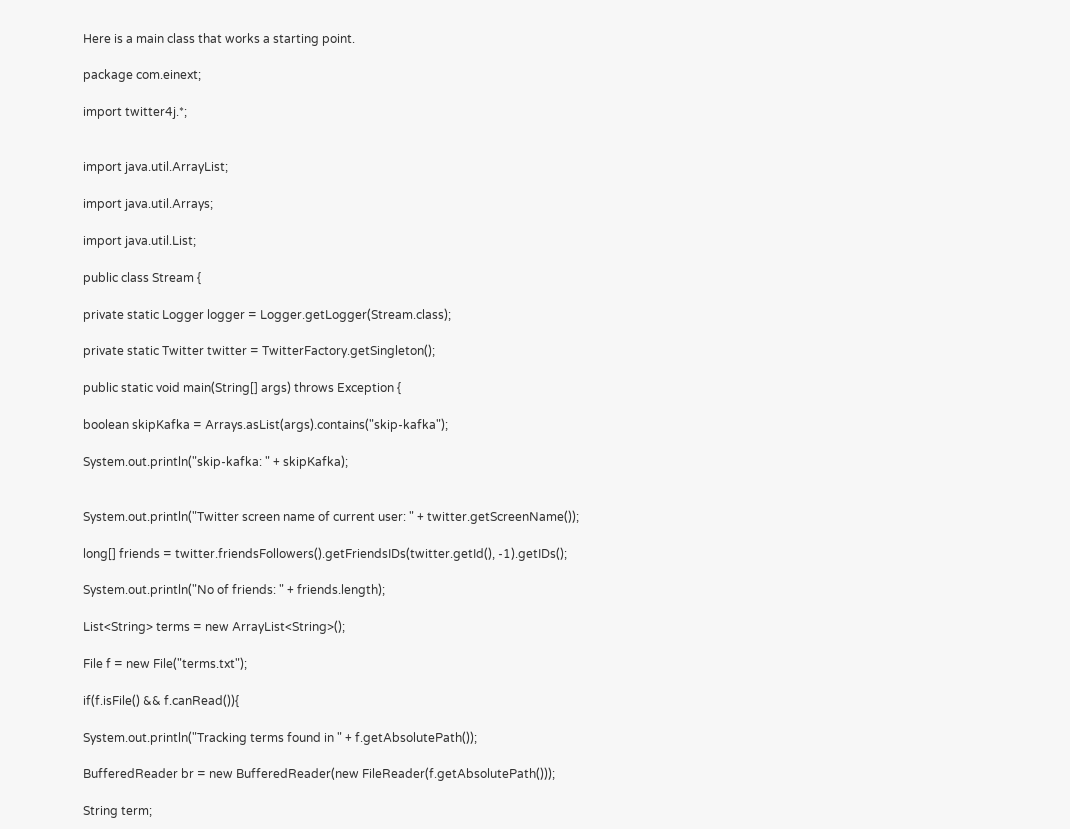Here is a main class that works a starting point.

package com.einext;

import twitter4j.*;


import java.util.ArrayList;

import java.util.Arrays;

import java.util.List;

public class Stream {

private static Logger logger = Logger.getLogger(Stream.class);

private static Twitter twitter = TwitterFactory.getSingleton();

public static void main(String[] args) throws Exception {

boolean skipKafka = Arrays.asList(args).contains("skip-kafka");

System.out.println("skip-kafka: " + skipKafka);


System.out.println("Twitter screen name of current user: " + twitter.getScreenName());

long[] friends = twitter.friendsFollowers().getFriendsIDs(twitter.getId(), -1).getIDs();

System.out.println("No of friends: " + friends.length);

List<String> terms = new ArrayList<String>();

File f = new File("terms.txt");

if(f.isFile() && f.canRead()){

System.out.println("Tracking terms found in " + f.getAbsolutePath());

BufferedReader br = new BufferedReader(new FileReader(f.getAbsolutePath()));

String term;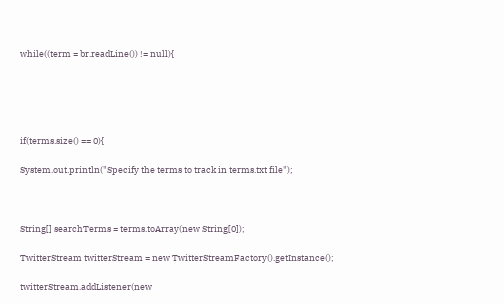while((term = br.readLine()) != null){





if(terms.size() == 0){

System.out.println("Specify the terms to track in terms.txt file");



String[] searchTerms = terms.toArray(new String[0]);

TwitterStream twitterStream = new TwitterStreamFactory().getInstance();

twitterStream.addListener(new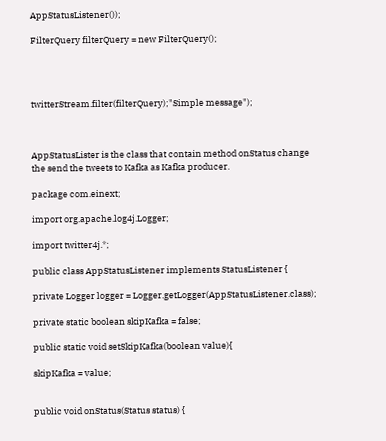AppStatusListener());

FilterQuery filterQuery = new FilterQuery();




twitterStream.filter(filterQuery);"Simple message");



AppStatusLister is the class that contain method onStatus change the send the tweets to Kafka as Kafka producer.

package com.einext;

import org.apache.log4j.Logger;

import twitter4j.*;

public class AppStatusListener implements StatusListener {

private Logger logger = Logger.getLogger(AppStatusListener.class);

private static boolean skipKafka = false;

public static void setSkipKafka(boolean value){

skipKafka = value;


public void onStatus(Status status) {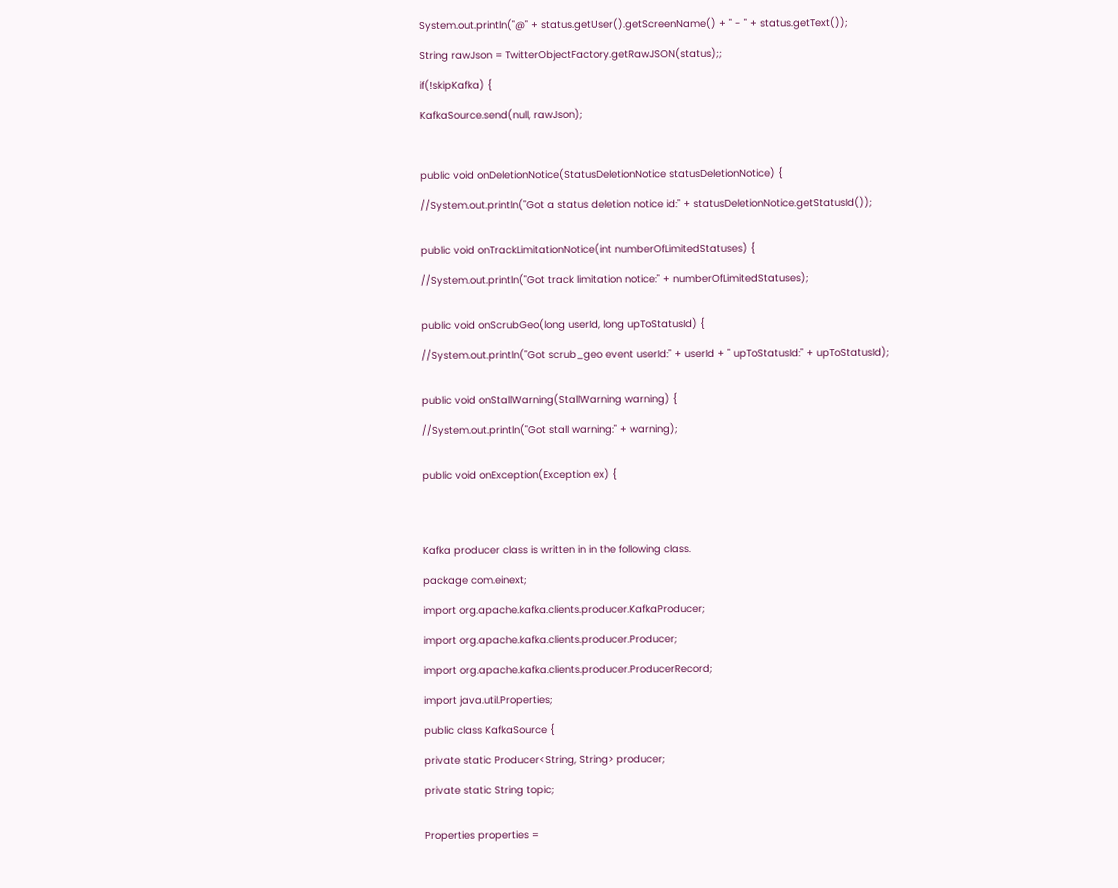System.out.println("@" + status.getUser().getScreenName() + " - " + status.getText());

String rawJson = TwitterObjectFactory.getRawJSON(status);;

if(!skipKafka) {

KafkaSource.send(null, rawJson);



public void onDeletionNotice(StatusDeletionNotice statusDeletionNotice) {

//System.out.println("Got a status deletion notice id:" + statusDeletionNotice.getStatusId());


public void onTrackLimitationNotice(int numberOfLimitedStatuses) {

//System.out.println("Got track limitation notice:" + numberOfLimitedStatuses);


public void onScrubGeo(long userId, long upToStatusId) {

//System.out.println("Got scrub_geo event userId:" + userId + " upToStatusId:" + upToStatusId);


public void onStallWarning(StallWarning warning) {

//System.out.println("Got stall warning:" + warning);


public void onException(Exception ex) {




Kafka producer class is written in in the following class.

package com.einext;

import org.apache.kafka.clients.producer.KafkaProducer;

import org.apache.kafka.clients.producer.Producer;

import org.apache.kafka.clients.producer.ProducerRecord;

import java.util.Properties;

public class KafkaSource {

private static Producer<String, String> producer;

private static String topic;


Properties properties =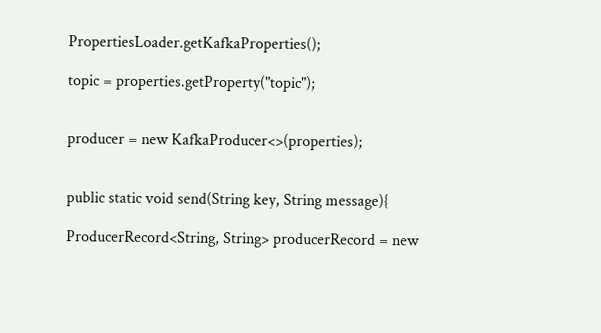PropertiesLoader.getKafkaProperties();

topic = properties.getProperty("topic");


producer = new KafkaProducer<>(properties);


public static void send(String key, String message){

ProducerRecord<String, String> producerRecord = new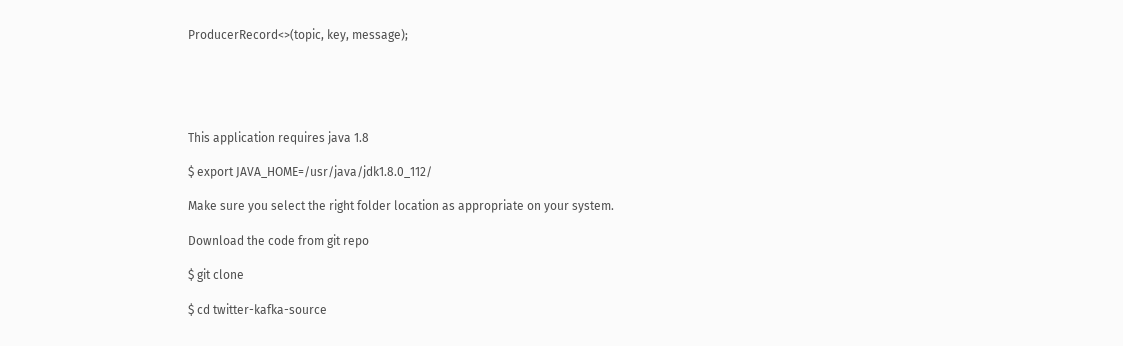ProducerRecord<>(topic, key, message);





This application requires java 1.8

$ export JAVA_HOME=/usr/java/jdk1.8.0_112/

Make sure you select the right folder location as appropriate on your system.

Download the code from git repo

$ git clone

$ cd twitter-kafka-source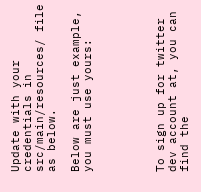Update with your credentials in src/main/resources/ file as below.

Below are just example, you must use yours:





To sign up for twitter dev account at, you can find the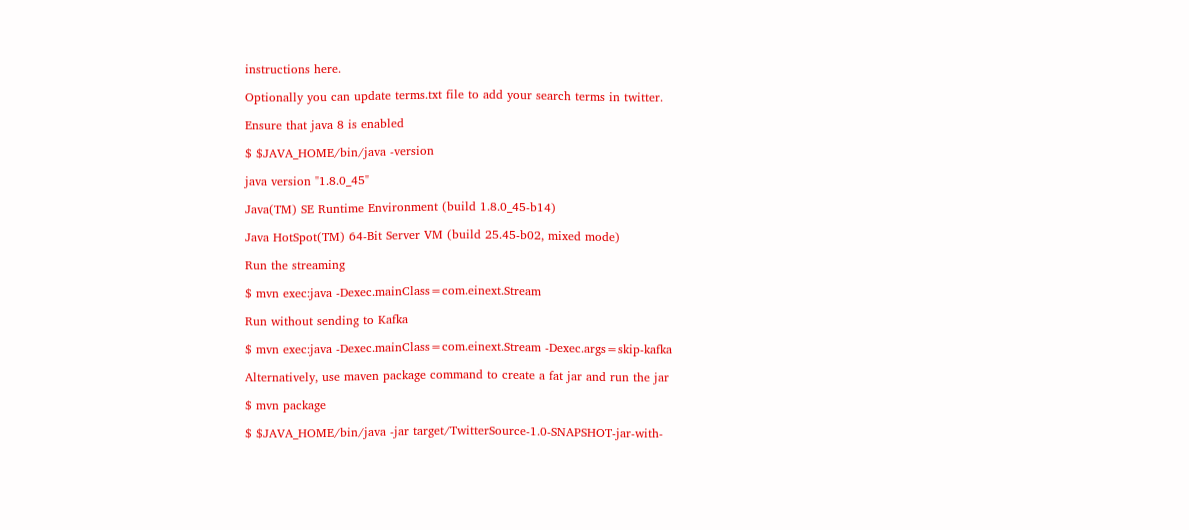instructions here.

Optionally you can update terms.txt file to add your search terms in twitter.

Ensure that java 8 is enabled

$ $JAVA_HOME/bin/java -version

java version "1.8.0_45"

Java(TM) SE Runtime Environment (build 1.8.0_45-b14)

Java HotSpot(TM) 64-Bit Server VM (build 25.45-b02, mixed mode)

Run the streaming

$ mvn exec:java -Dexec.mainClass=com.einext.Stream

Run without sending to Kafka

$ mvn exec:java -Dexec.mainClass=com.einext.Stream -Dexec.args=skip-kafka

Alternatively, use maven package command to create a fat jar and run the jar

$ mvn package

$ $JAVA_HOME/bin/java -jar target/TwitterSource-1.0-SNAPSHOT-jar-with-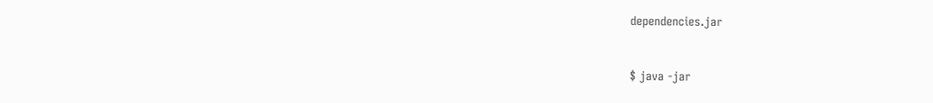dependencies.jar


$ java -jar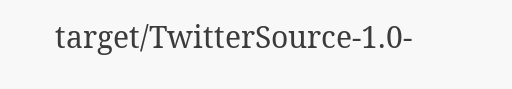target/TwitterSource-1.0-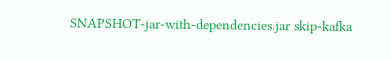SNAPSHOT-jar-with-dependencies.jar skip-kafka